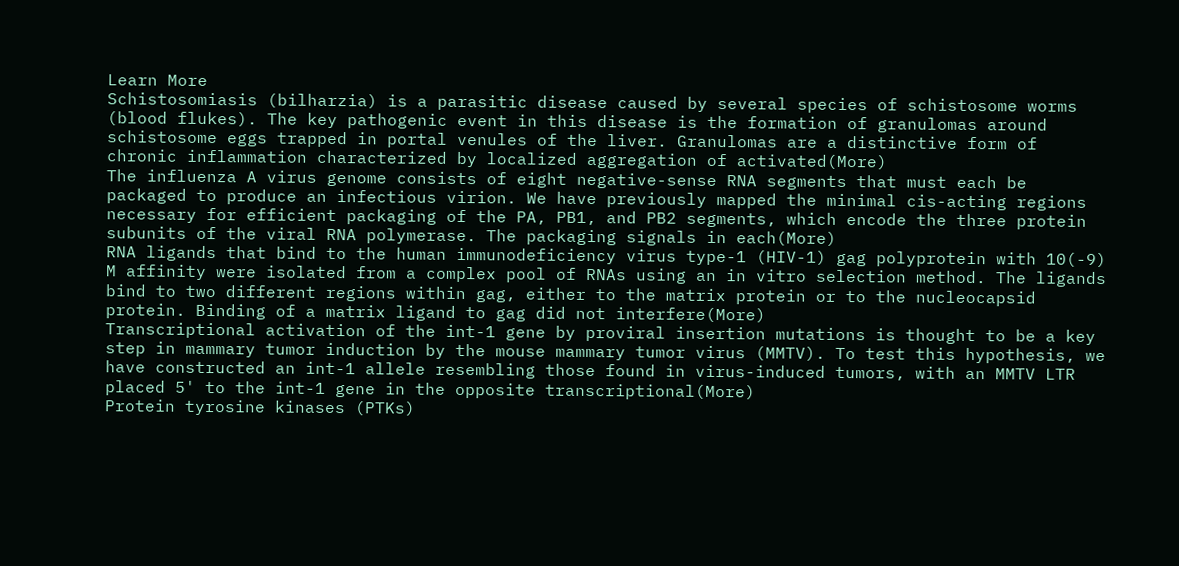Learn More
Schistosomiasis (bilharzia) is a parasitic disease caused by several species of schistosome worms (blood flukes). The key pathogenic event in this disease is the formation of granulomas around schistosome eggs trapped in portal venules of the liver. Granulomas are a distinctive form of chronic inflammation characterized by localized aggregation of activated(More)
The influenza A virus genome consists of eight negative-sense RNA segments that must each be packaged to produce an infectious virion. We have previously mapped the minimal cis-acting regions necessary for efficient packaging of the PA, PB1, and PB2 segments, which encode the three protein subunits of the viral RNA polymerase. The packaging signals in each(More)
RNA ligands that bind to the human immunodeficiency virus type-1 (HIV-1) gag polyprotein with 10(-9) M affinity were isolated from a complex pool of RNAs using an in vitro selection method. The ligands bind to two different regions within gag, either to the matrix protein or to the nucleocapsid protein. Binding of a matrix ligand to gag did not interfere(More)
Transcriptional activation of the int-1 gene by proviral insertion mutations is thought to be a key step in mammary tumor induction by the mouse mammary tumor virus (MMTV). To test this hypothesis, we have constructed an int-1 allele resembling those found in virus-induced tumors, with an MMTV LTR placed 5' to the int-1 gene in the opposite transcriptional(More)
Protein tyrosine kinases (PTKs)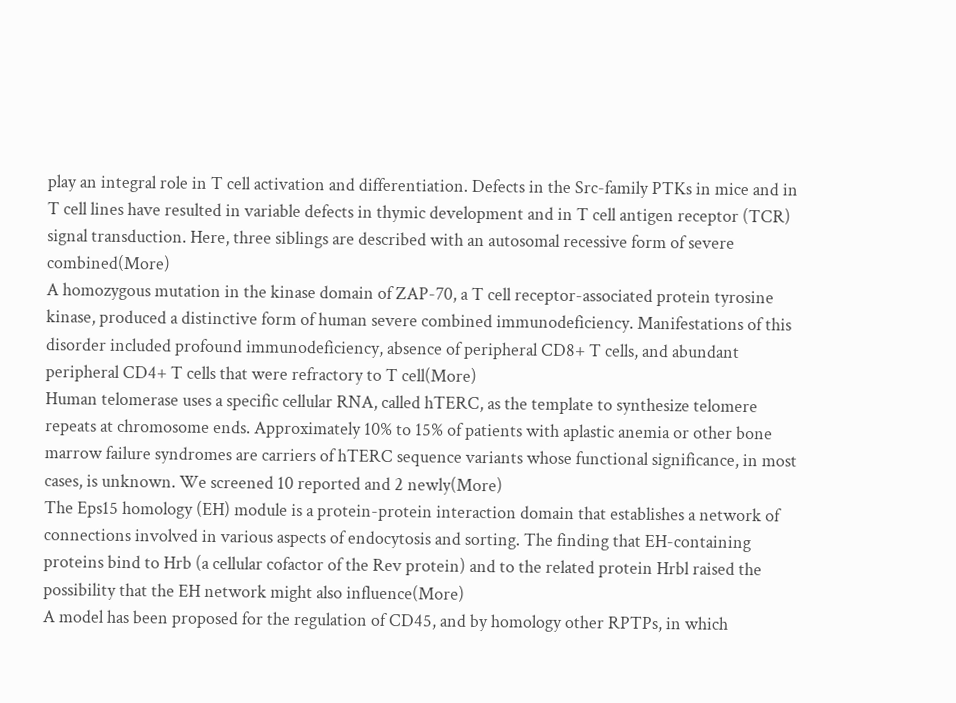play an integral role in T cell activation and differentiation. Defects in the Src-family PTKs in mice and in T cell lines have resulted in variable defects in thymic development and in T cell antigen receptor (TCR) signal transduction. Here, three siblings are described with an autosomal recessive form of severe combined(More)
A homozygous mutation in the kinase domain of ZAP-70, a T cell receptor-associated protein tyrosine kinase, produced a distinctive form of human severe combined immunodeficiency. Manifestations of this disorder included profound immunodeficiency, absence of peripheral CD8+ T cells, and abundant peripheral CD4+ T cells that were refractory to T cell(More)
Human telomerase uses a specific cellular RNA, called hTERC, as the template to synthesize telomere repeats at chromosome ends. Approximately 10% to 15% of patients with aplastic anemia or other bone marrow failure syndromes are carriers of hTERC sequence variants whose functional significance, in most cases, is unknown. We screened 10 reported and 2 newly(More)
The Eps15 homology (EH) module is a protein-protein interaction domain that establishes a network of connections involved in various aspects of endocytosis and sorting. The finding that EH-containing proteins bind to Hrb (a cellular cofactor of the Rev protein) and to the related protein Hrbl raised the possibility that the EH network might also influence(More)
A model has been proposed for the regulation of CD45, and by homology other RPTPs, in which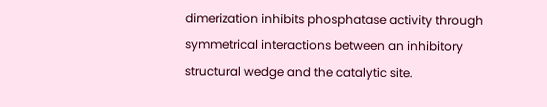dimerization inhibits phosphatase activity through symmetrical interactions between an inhibitory structural wedge and the catalytic site.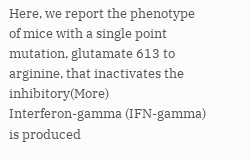Here, we report the phenotype of mice with a single point mutation, glutamate 613 to arginine, that inactivates the inhibitory(More)
Interferon-gamma (IFN-gamma) is produced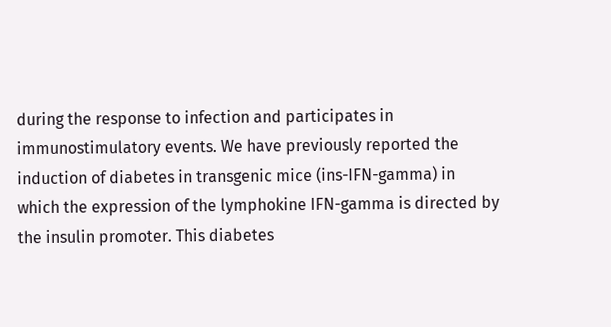during the response to infection and participates in immunostimulatory events. We have previously reported the induction of diabetes in transgenic mice (ins-IFN-gamma) in which the expression of the lymphokine IFN-gamma is directed by the insulin promoter. This diabetes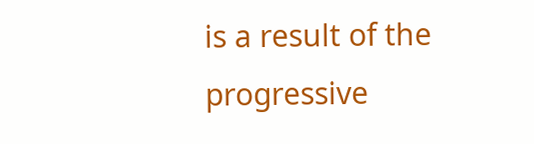is a result of the progressive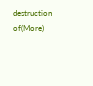destruction of(More)